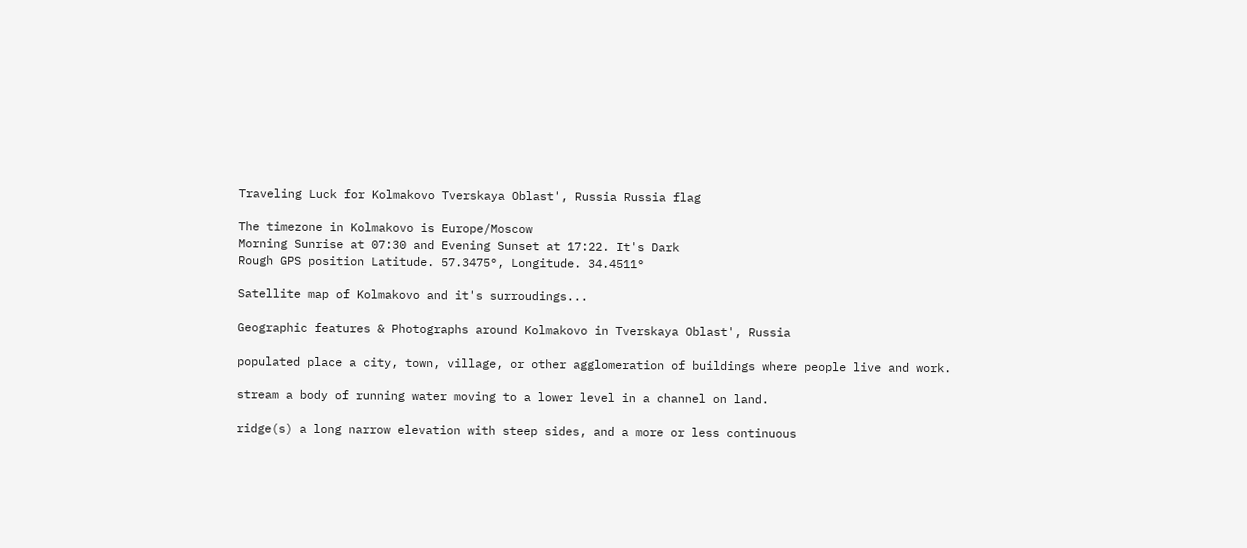Traveling Luck for Kolmakovo Tverskaya Oblast', Russia Russia flag

The timezone in Kolmakovo is Europe/Moscow
Morning Sunrise at 07:30 and Evening Sunset at 17:22. It's Dark
Rough GPS position Latitude. 57.3475°, Longitude. 34.4511°

Satellite map of Kolmakovo and it's surroudings...

Geographic features & Photographs around Kolmakovo in Tverskaya Oblast', Russia

populated place a city, town, village, or other agglomeration of buildings where people live and work.

stream a body of running water moving to a lower level in a channel on land.

ridge(s) a long narrow elevation with steep sides, and a more or less continuous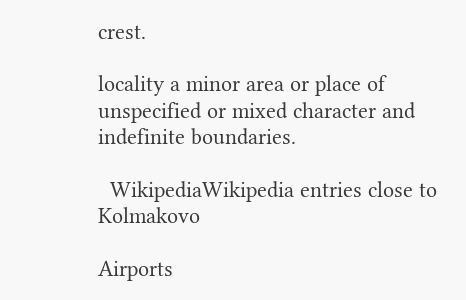crest.

locality a minor area or place of unspecified or mixed character and indefinite boundaries.

  WikipediaWikipedia entries close to Kolmakovo

Airports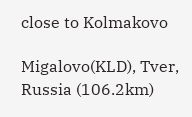close to Kolmakovo

Migalovo(KLD), Tver, Russia (106.2km)